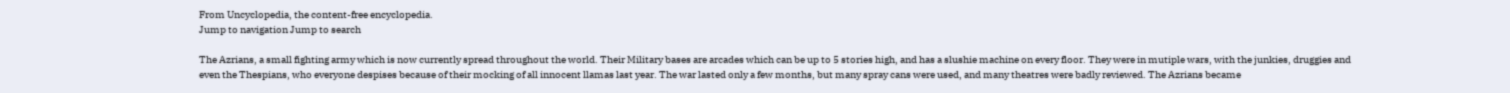From Uncyclopedia, the content-free encyclopedia.
Jump to navigation Jump to search

The Azrians, a small fighting army which is now currently spread throughout the world. Their Military bases are arcades which can be up to 5 stories high, and has a slushie machine on every floor. They were in mutiple wars, with the junkies, druggies and even the Thespians, who everyone despises because of their mocking of all innocent llamas last year. The war lasted only a few months, but many spray cans were used, and many theatres were badly reviewed. The Azrians became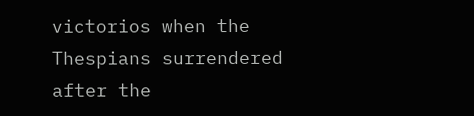victorios when the Thespians surrendered after the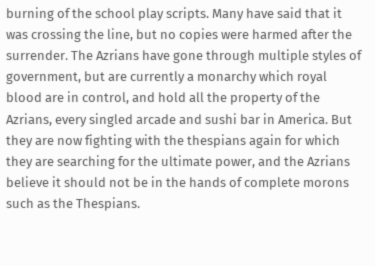burning of the school play scripts. Many have said that it was crossing the line, but no copies were harmed after the surrender. The Azrians have gone through multiple styles of government, but are currently a monarchy which royal blood are in control, and hold all the property of the Azrians, every singled arcade and sushi bar in America. But they are now fighting with the thespians again for which they are searching for the ultimate power, and the Azrians believe it should not be in the hands of complete morons such as the Thespians.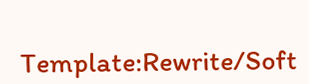Template:Rewrite/Soft